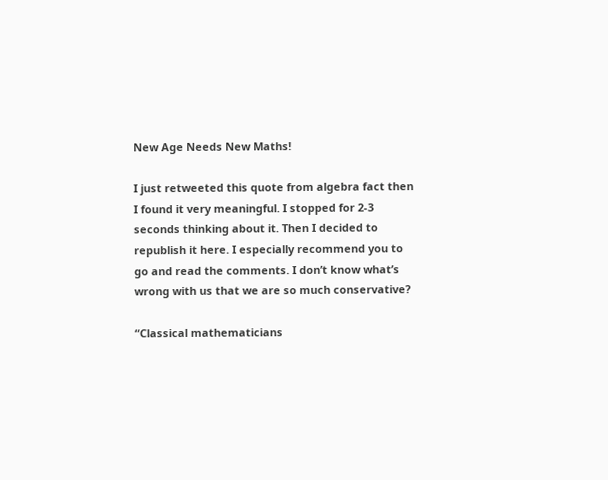New Age Needs New Maths!

I just retweeted this quote from algebra fact then I found it very meaningful. I stopped for 2-3 seconds thinking about it. Then I decided to republish it here. I especially recommend you to go and read the comments. I don’t know what’s wrong with us that we are so much conservative?

“Classical mathematicians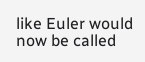like Euler would now be called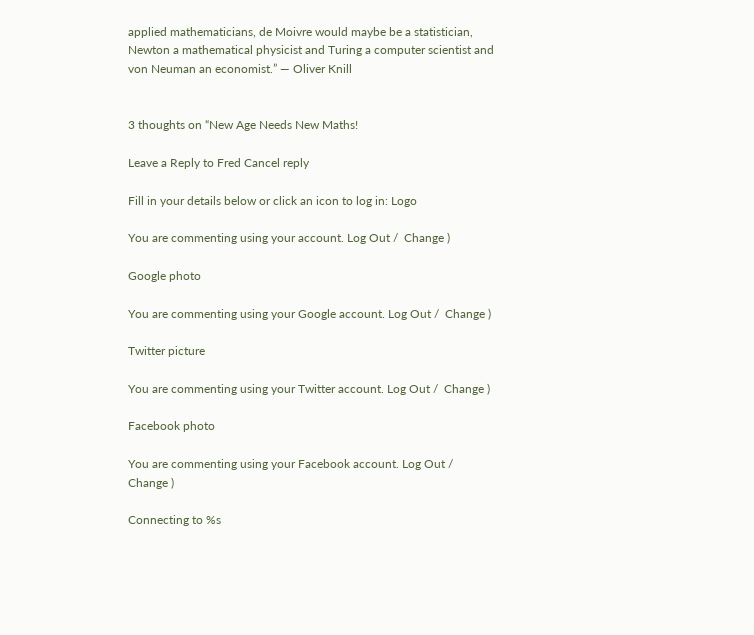applied mathematicians, de Moivre would maybe be a statistician, Newton a mathematical physicist and Turing a computer scientist and von Neuman an economist.” — Oliver Knill


3 thoughts on “New Age Needs New Maths!

Leave a Reply to Fred Cancel reply

Fill in your details below or click an icon to log in: Logo

You are commenting using your account. Log Out /  Change )

Google photo

You are commenting using your Google account. Log Out /  Change )

Twitter picture

You are commenting using your Twitter account. Log Out /  Change )

Facebook photo

You are commenting using your Facebook account. Log Out /  Change )

Connecting to %s